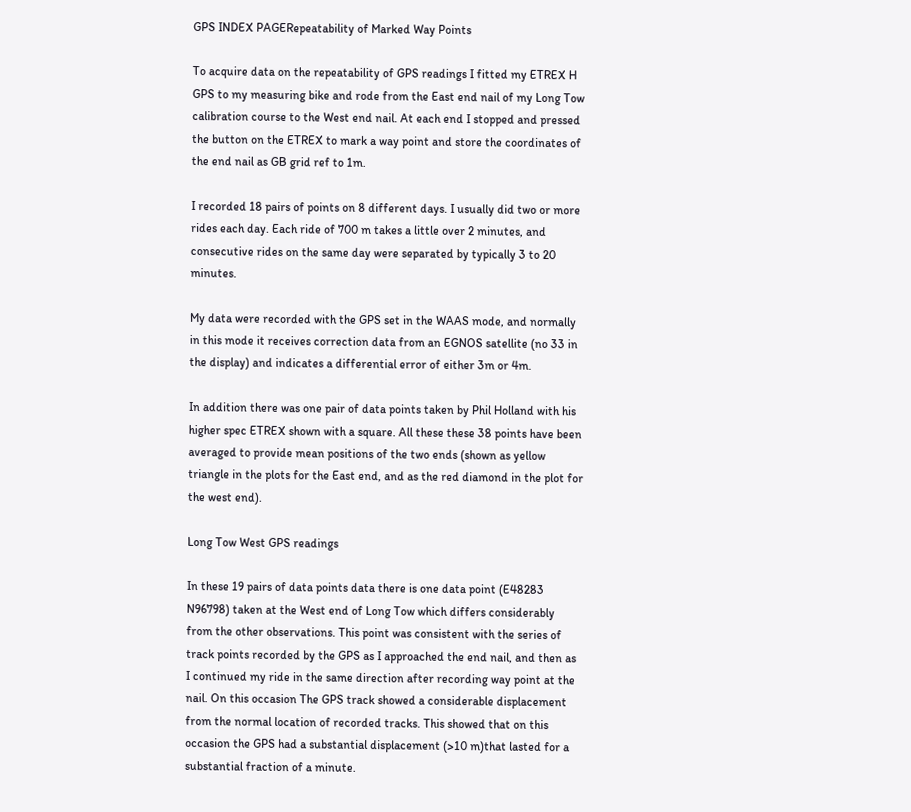GPS INDEX PAGERepeatability of Marked Way Points

To acquire data on the repeatability of GPS readings I fitted my ETREX H GPS to my measuring bike and rode from the East end nail of my Long Tow calibration course to the West end nail. At each end I stopped and pressed the button on the ETREX to mark a way point and store the coordinates of the end nail as GB grid ref to 1m.

I recorded 18 pairs of points on 8 different days. I usually did two or more rides each day. Each ride of 700 m takes a little over 2 minutes, and consecutive rides on the same day were separated by typically 3 to 20 minutes.

My data were recorded with the GPS set in the WAAS mode, and normally in this mode it receives correction data from an EGNOS satellite (no 33 in the display) and indicates a differential error of either 3m or 4m.

In addition there was one pair of data points taken by Phil Holland with his higher spec ETREX shown with a square. All these these 38 points have been averaged to provide mean positions of the two ends (shown as yellow triangle in the plots for the East end, and as the red diamond in the plot for the west end).

Long Tow West GPS readings

In these 19 pairs of data points data there is one data point (E48283 N96798) taken at the West end of Long Tow which differs considerably from the other observations. This point was consistent with the series of track points recorded by the GPS as I approached the end nail, and then as I continued my ride in the same direction after recording way point at the nail. On this occasion The GPS track showed a considerable displacement from the normal location of recorded tracks. This showed that on this occasion the GPS had a substantial displacement (>10 m)that lasted for a substantial fraction of a minute.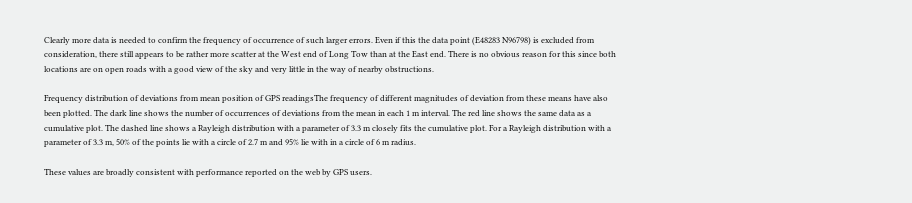Clearly more data is needed to confirm the frequency of occurrence of such larger errors. Even if this the data point (E48283 N96798) is excluded from consideration, there still appears to be rather more scatter at the West end of Long Tow than at the East end. There is no obvious reason for this since both locations are on open roads with a good view of the sky and very little in the way of nearby obstructions.

Frequency distribution of deviations from mean position of GPS readingsThe frequency of different magnitudes of deviation from these means have also been plotted. The dark line shows the number of occurrences of deviations from the mean in each 1 m interval. The red line shows the same data as a cumulative plot. The dashed line shows a Rayleigh distribution with a parameter of 3.3 m closely fits the cumulative plot. For a Rayleigh distribution with a parameter of 3.3 m, 50% of the points lie with a circle of 2.7 m and 95% lie with in a circle of 6 m radius.

These values are broadly consistent with performance reported on the web by GPS users.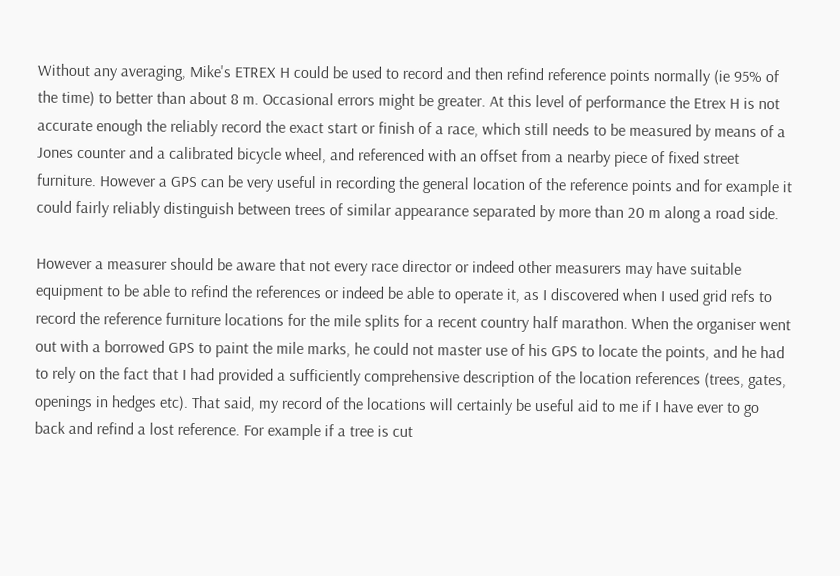Without any averaging, Mike's ETREX H could be used to record and then refind reference points normally (ie 95% of the time) to better than about 8 m. Occasional errors might be greater. At this level of performance the Etrex H is not accurate enough the reliably record the exact start or finish of a race, which still needs to be measured by means of a Jones counter and a calibrated bicycle wheel, and referenced with an offset from a nearby piece of fixed street furniture. However a GPS can be very useful in recording the general location of the reference points and for example it could fairly reliably distinguish between trees of similar appearance separated by more than 20 m along a road side.

However a measurer should be aware that not every race director or indeed other measurers may have suitable equipment to be able to refind the references or indeed be able to operate it, as I discovered when I used grid refs to record the reference furniture locations for the mile splits for a recent country half marathon. When the organiser went out with a borrowed GPS to paint the mile marks, he could not master use of his GPS to locate the points, and he had to rely on the fact that I had provided a sufficiently comprehensive description of the location references (trees, gates, openings in hedges etc). That said, my record of the locations will certainly be useful aid to me if I have ever to go back and refind a lost reference. For example if a tree is cut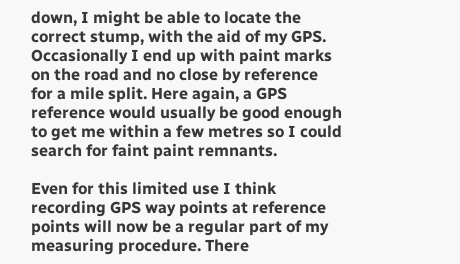down, I might be able to locate the correct stump, with the aid of my GPS. Occasionally I end up with paint marks on the road and no close by reference for a mile split. Here again, a GPS reference would usually be good enough to get me within a few metres so I could search for faint paint remnants.

Even for this limited use I think recording GPS way points at reference points will now be a regular part of my measuring procedure. There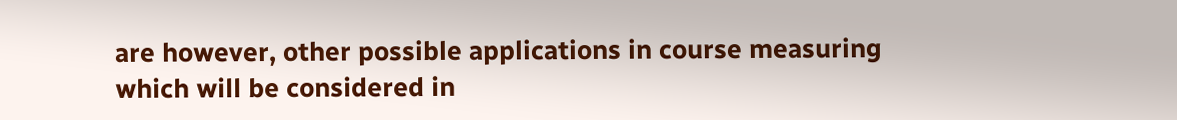are however, other possible applications in course measuring which will be considered in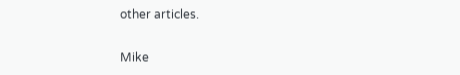other articles.

Mike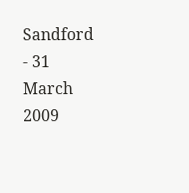Sandford - 31 March 2009